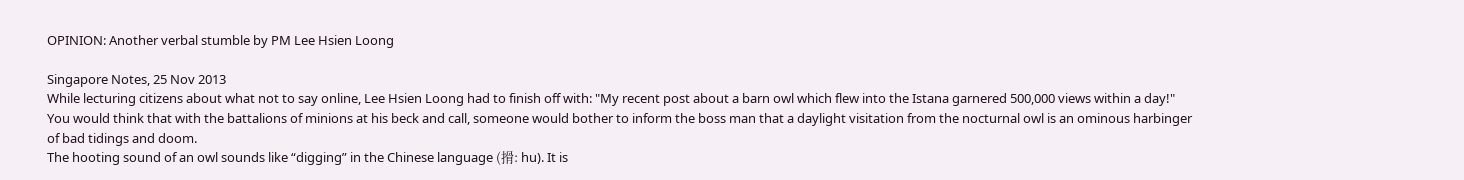OPINION: Another verbal stumble by PM Lee Hsien Loong

Singapore Notes, 25 Nov 2013
While lecturing citizens about what not to say online, Lee Hsien Loong had to finish off with: "My recent post about a barn owl which flew into the Istana garnered 500,000 views within a day!" You would think that with the battalions of minions at his beck and call, someone would bother to inform the boss man that a daylight visitation from the nocturnal owl is an ominous harbinger of bad tidings and doom.
The hooting sound of an owl sounds like “digging” in the Chinese language (搰: hu). It is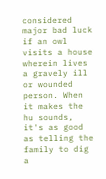considered major bad luck if an owl visits a house wherein lives a gravely ill or wounded person. When it makes the hu sounds, it's as good as telling the family to dig a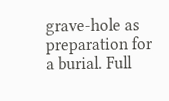grave-hole as preparation for a burial. Full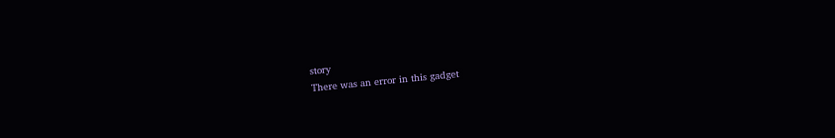story
There was an error in this gadget